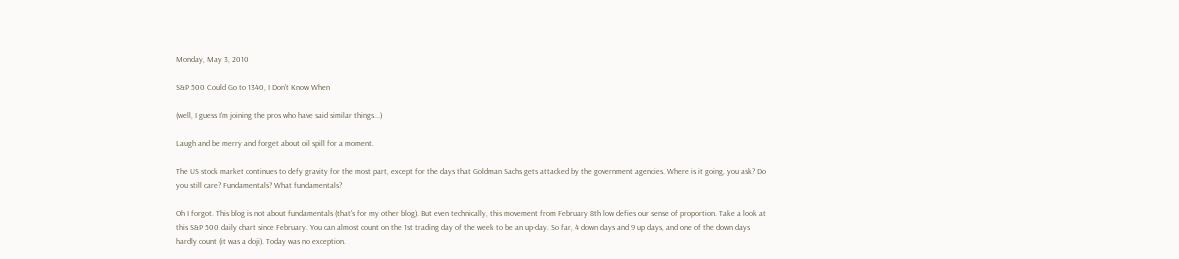Monday, May 3, 2010

S&P 500 Could Go to 1340, I Don't Know When

(well, I guess I'm joining the pros who have said similar things...)

Laugh and be merry and forget about oil spill for a moment.

The US stock market continues to defy gravity for the most part, except for the days that Goldman Sachs gets attacked by the government agencies. Where is it going, you ask? Do you still care? Fundamentals? What fundamentals?

Oh I forgot. This blog is not about fundamentals (that's for my other blog). But even technically, this movement from February 8th low defies our sense of proportion. Take a look at this S&P 500 daily chart since February. You can almost count on the 1st trading day of the week to be an up-day. So far, 4 down days and 9 up days, and one of the down days hardly count (it was a doji). Today was no exception.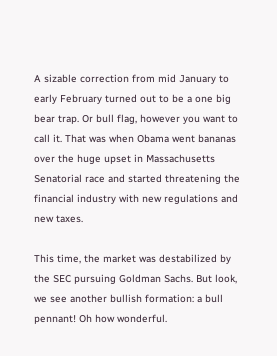A sizable correction from mid January to early February turned out to be a one big bear trap. Or bull flag, however you want to call it. That was when Obama went bananas over the huge upset in Massachusetts Senatorial race and started threatening the financial industry with new regulations and new taxes.

This time, the market was destabilized by the SEC pursuing Goldman Sachs. But look, we see another bullish formation: a bull pennant! Oh how wonderful.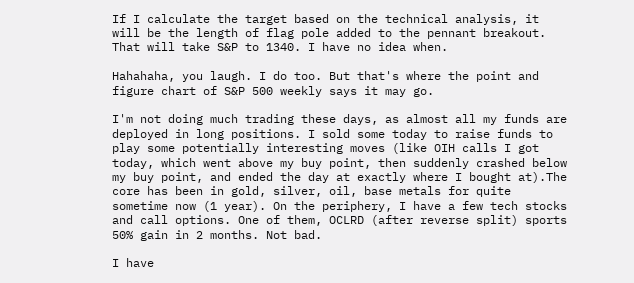If I calculate the target based on the technical analysis, it will be the length of flag pole added to the pennant breakout. That will take S&P to 1340. I have no idea when.

Hahahaha, you laugh. I do too. But that's where the point and figure chart of S&P 500 weekly says it may go.

I'm not doing much trading these days, as almost all my funds are deployed in long positions. I sold some today to raise funds to play some potentially interesting moves (like OIH calls I got today, which went above my buy point, then suddenly crashed below my buy point, and ended the day at exactly where I bought at).The core has been in gold, silver, oil, base metals for quite sometime now (1 year). On the periphery, I have a few tech stocks and call options. One of them, OCLRD (after reverse split) sports 50% gain in 2 months. Not bad.

I have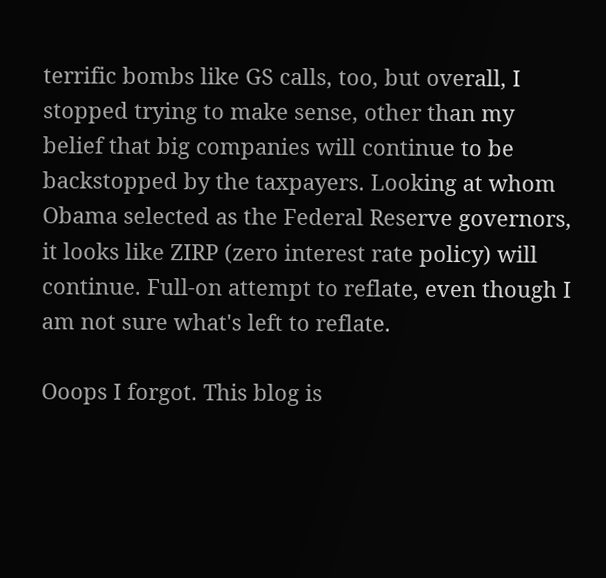terrific bombs like GS calls, too, but overall, I stopped trying to make sense, other than my belief that big companies will continue to be backstopped by the taxpayers. Looking at whom Obama selected as the Federal Reserve governors, it looks like ZIRP (zero interest rate policy) will continue. Full-on attempt to reflate, even though I am not sure what's left to reflate.

Ooops I forgot. This blog is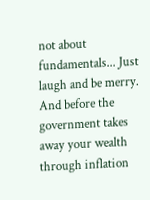not about fundamentals... Just laugh and be merry. And before the government takes away your wealth through inflation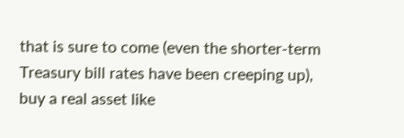that is sure to come (even the shorter-term Treasury bill rates have been creeping up), buy a real asset like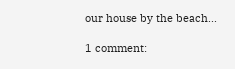our house by the beach...

1 comment: